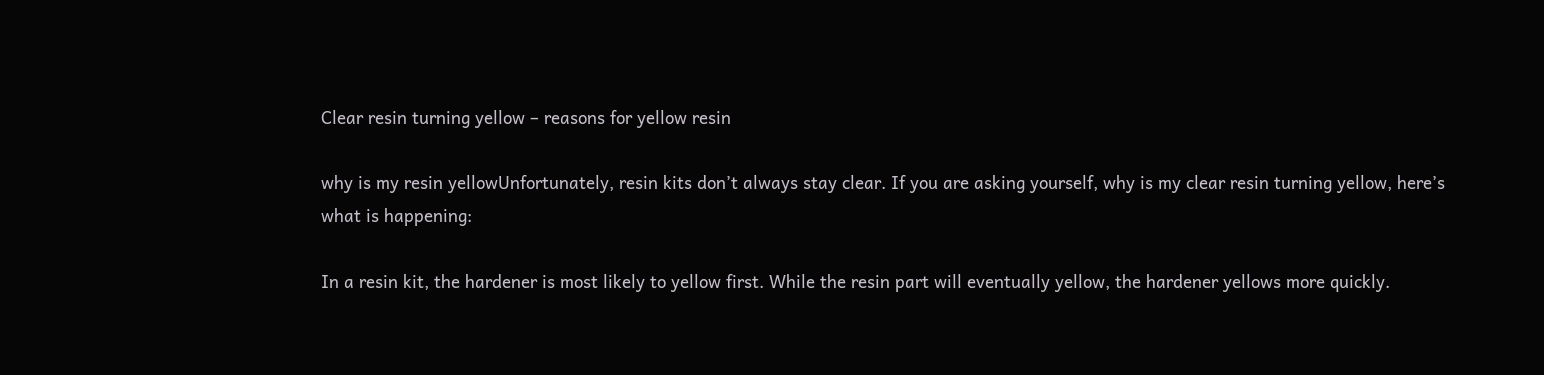Clear resin turning yellow – reasons for yellow resin

why is my resin yellowUnfortunately, resin kits don’t always stay clear. If you are asking yourself, why is my clear resin turning yellow, here’s what is happening:

In a resin kit, the hardener is most likely to yellow first. While the resin part will eventually yellow, the hardener yellows more quickly.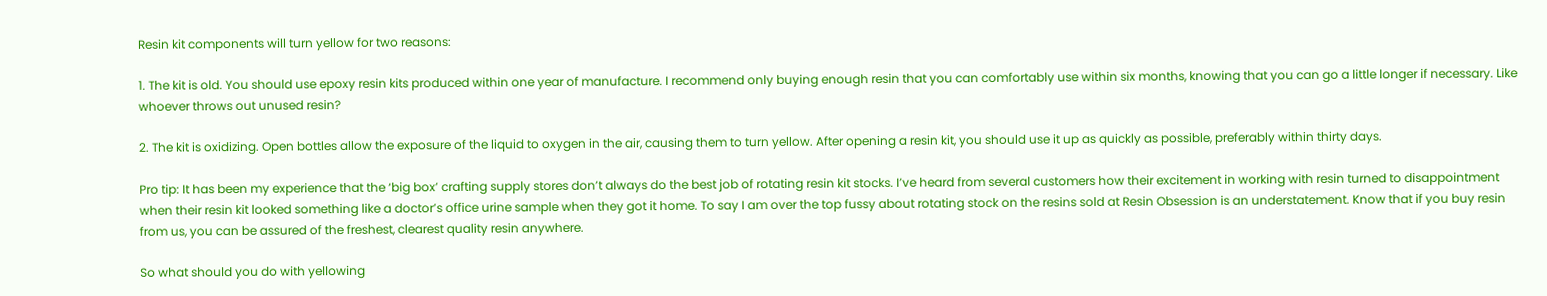Resin kit components will turn yellow for two reasons:

1. The kit is old. You should use epoxy resin kits produced within one year of manufacture. I recommend only buying enough resin that you can comfortably use within six months, knowing that you can go a little longer if necessary. Like whoever throws out unused resin?

2. The kit is oxidizing. Open bottles allow the exposure of the liquid to oxygen in the air, causing them to turn yellow. After opening a resin kit, you should use it up as quickly as possible, preferably within thirty days.

Pro tip: It has been my experience that the ‘big box’ crafting supply stores don’t always do the best job of rotating resin kit stocks. I’ve heard from several customers how their excitement in working with resin turned to disappointment when their resin kit looked something like a doctor’s office urine sample when they got it home. To say I am over the top fussy about rotating stock on the resins sold at Resin Obsession is an understatement. Know that if you buy resin from us, you can be assured of the freshest, clearest quality resin anywhere.

So what should you do with yellowing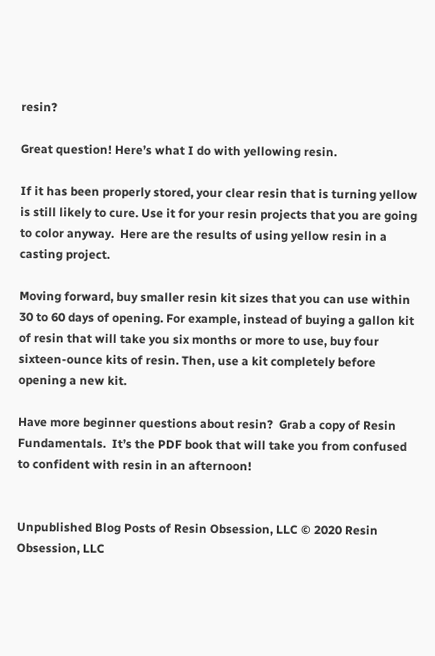resin?

Great question! Here’s what I do with yellowing resin.

If it has been properly stored, your clear resin that is turning yellow is still likely to cure. Use it for your resin projects that you are going to color anyway.  Here are the results of using yellow resin in a casting project.

Moving forward, buy smaller resin kit sizes that you can use within 30 to 60 days of opening. For example, instead of buying a gallon kit of resin that will take you six months or more to use, buy four sixteen-ounce kits of resin. Then, use a kit completely before opening a new kit.

Have more beginner questions about resin?  Grab a copy of Resin Fundamentals.  It’s the PDF book that will take you from confused to confident with resin in an afternoon!


Unpublished Blog Posts of Resin Obsession, LLC © 2020 Resin Obsession, LLC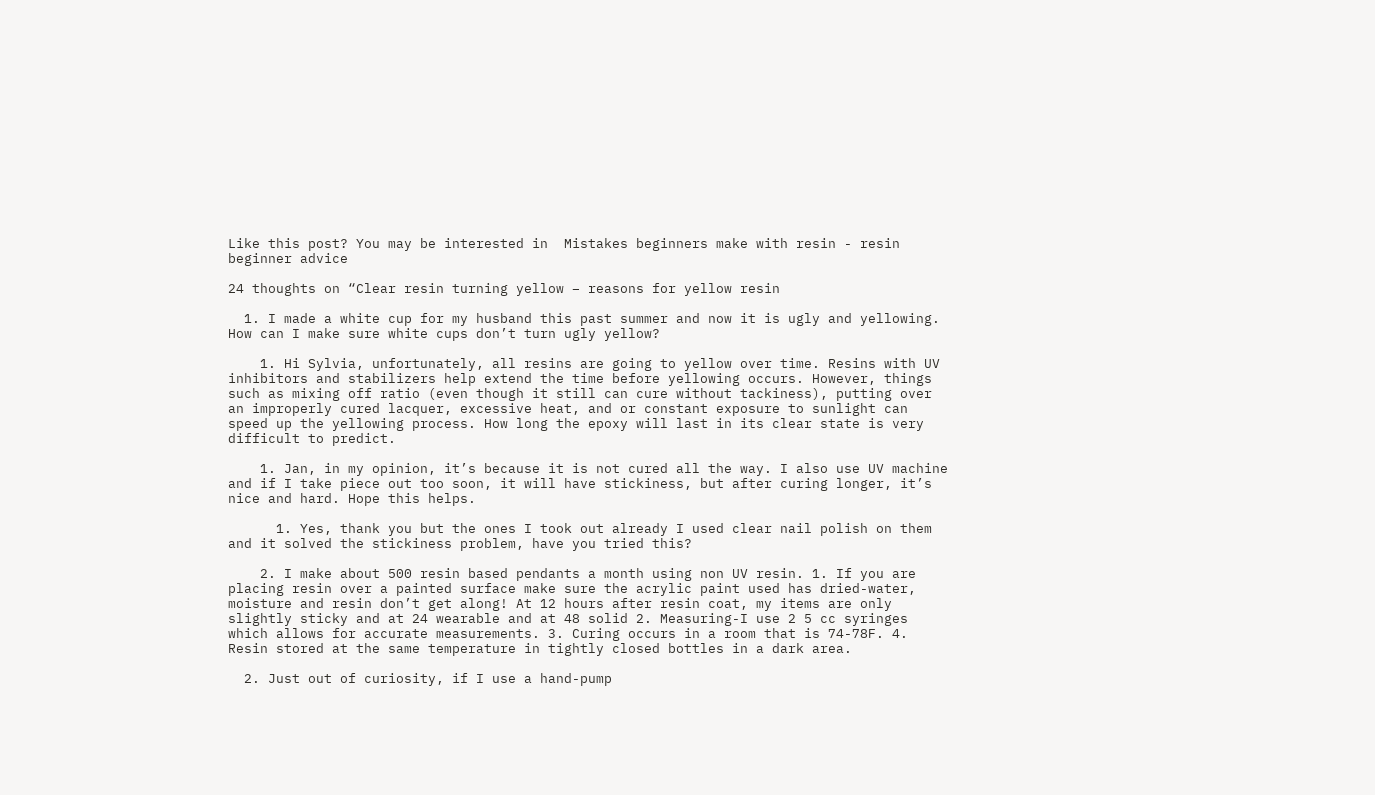Like this post? You may be interested in  Mistakes beginners make with resin - resin beginner advice

24 thoughts on “Clear resin turning yellow – reasons for yellow resin

  1. I made a white cup for my husband this past summer and now it is ugly and yellowing. How can I make sure white cups don’t turn ugly yellow?

    1. Hi Sylvia, unfortunately, all resins are going to yellow over time. Resins with UV inhibitors and stabilizers help extend the time before yellowing occurs. However, things such as mixing off ratio (even though it still can cure without tackiness), putting over an improperly cured lacquer, excessive heat, and or constant exposure to sunlight can speed up the yellowing process. How long the epoxy will last in its clear state is very difficult to predict.

    1. Jan, in my opinion, it’s because it is not cured all the way. I also use UV machine and if I take piece out too soon, it will have stickiness, but after curing longer, it’s nice and hard. Hope this helps.

      1. Yes, thank you but the ones I took out already I used clear nail polish on them and it solved the stickiness problem, have you tried this?

    2. I make about 500 resin based pendants a month using non UV resin. 1. If you are placing resin over a painted surface make sure the acrylic paint used has dried-water, moisture and resin don’t get along! At 12 hours after resin coat, my items are only slightly sticky and at 24 wearable and at 48 solid 2. Measuring-I use 2 5 cc syringes which allows for accurate measurements. 3. Curing occurs in a room that is 74-78F. 4. Resin stored at the same temperature in tightly closed bottles in a dark area.

  2. Just out of curiosity, if I use a hand-pump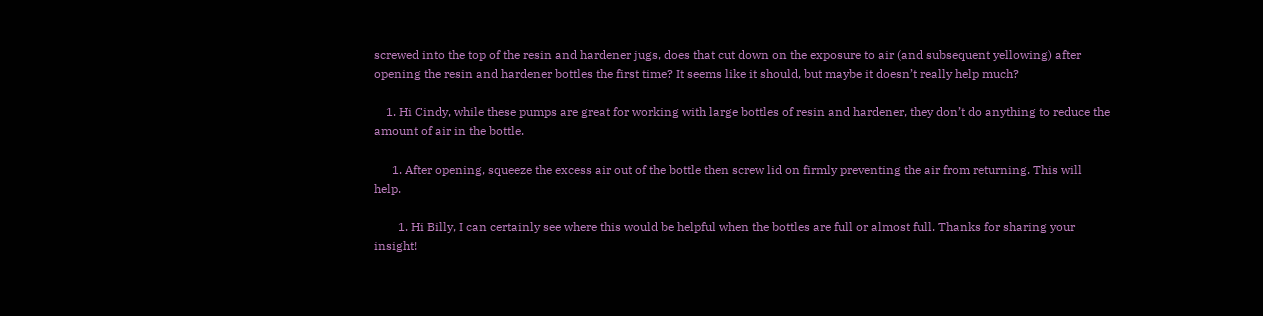screwed into the top of the resin and hardener jugs, does that cut down on the exposure to air (and subsequent yellowing) after opening the resin and hardener bottles the first time? It seems like it should, but maybe it doesn’t really help much?

    1. Hi Cindy, while these pumps are great for working with large bottles of resin and hardener, they don’t do anything to reduce the amount of air in the bottle.

      1. After opening, squeeze the excess air out of the bottle then screw lid on firmly preventing the air from returning. This will help.

        1. Hi Billy, I can certainly see where this would be helpful when the bottles are full or almost full. Thanks for sharing your insight!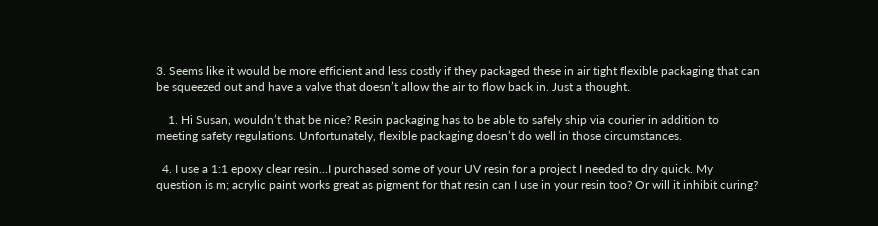3. Seems like it would be more efficient and less costly if they packaged these in air tight flexible packaging that can be squeezed out and have a valve that doesn’t allow the air to flow back in. Just a thought.

    1. Hi Susan, wouldn’t that be nice? Resin packaging has to be able to safely ship via courier in addition to meeting safety regulations. Unfortunately, flexible packaging doesn’t do well in those circumstances.

  4. I use a 1:1 epoxy clear resin…I purchased some of your UV resin for a project I needed to dry quick. My question is m; acrylic paint works great as pigment for that resin can I use in your resin too? Or will it inhibit curing?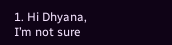1. Hi Dhyana, I’m not sure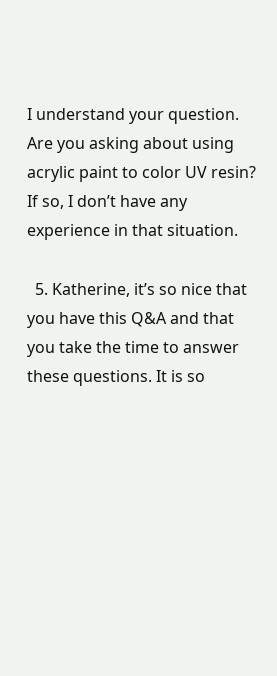I understand your question. Are you asking about using acrylic paint to color UV resin? If so, I don’t have any experience in that situation.

  5. Katherine, it’s so nice that you have this Q&A and that you take the time to answer these questions. It is so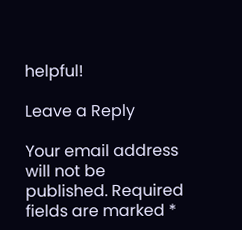helpful!

Leave a Reply

Your email address will not be published. Required fields are marked *